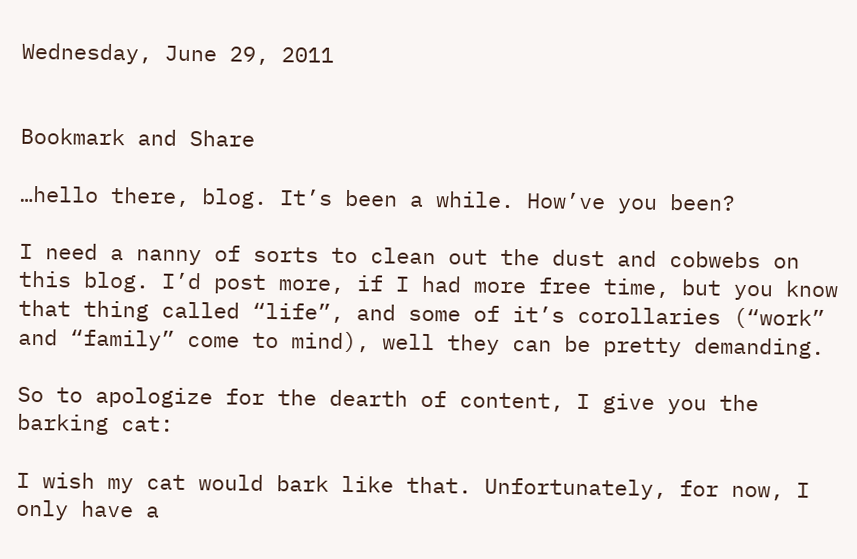Wednesday, June 29, 2011


Bookmark and Share

…hello there, blog. It’s been a while. How’ve you been?

I need a nanny of sorts to clean out the dust and cobwebs on this blog. I’d post more, if I had more free time, but you know that thing called “life”, and some of it’s corollaries (“work” and “family” come to mind), well they can be pretty demanding.

So to apologize for the dearth of content, I give you the barking cat:

I wish my cat would bark like that. Unfortunately, for now, I only have a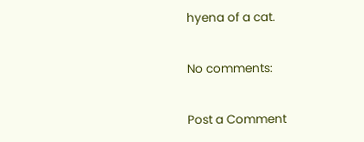hyena of a cat.

No comments:

Post a Comment